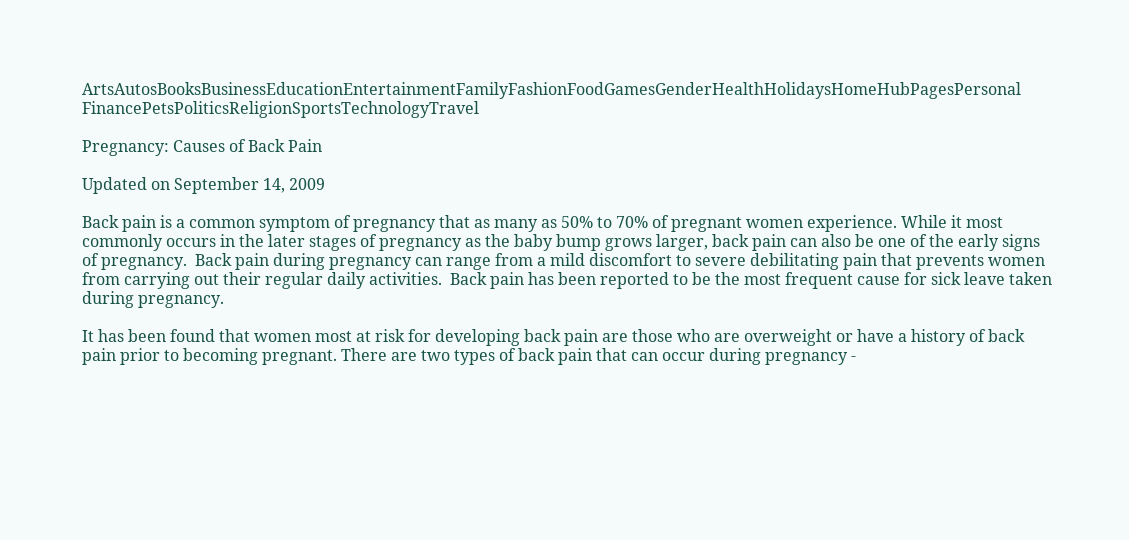ArtsAutosBooksBusinessEducationEntertainmentFamilyFashionFoodGamesGenderHealthHolidaysHomeHubPagesPersonal FinancePetsPoliticsReligionSportsTechnologyTravel

Pregnancy: Causes of Back Pain

Updated on September 14, 2009

Back pain is a common symptom of pregnancy that as many as 50% to 70% of pregnant women experience. While it most commonly occurs in the later stages of pregnancy as the baby bump grows larger, back pain can also be one of the early signs of pregnancy.  Back pain during pregnancy can range from a mild discomfort to severe debilitating pain that prevents women from carrying out their regular daily activities.  Back pain has been reported to be the most frequent cause for sick leave taken during pregnancy.

It has been found that women most at risk for developing back pain are those who are overweight or have a history of back pain prior to becoming pregnant. There are two types of back pain that can occur during pregnancy -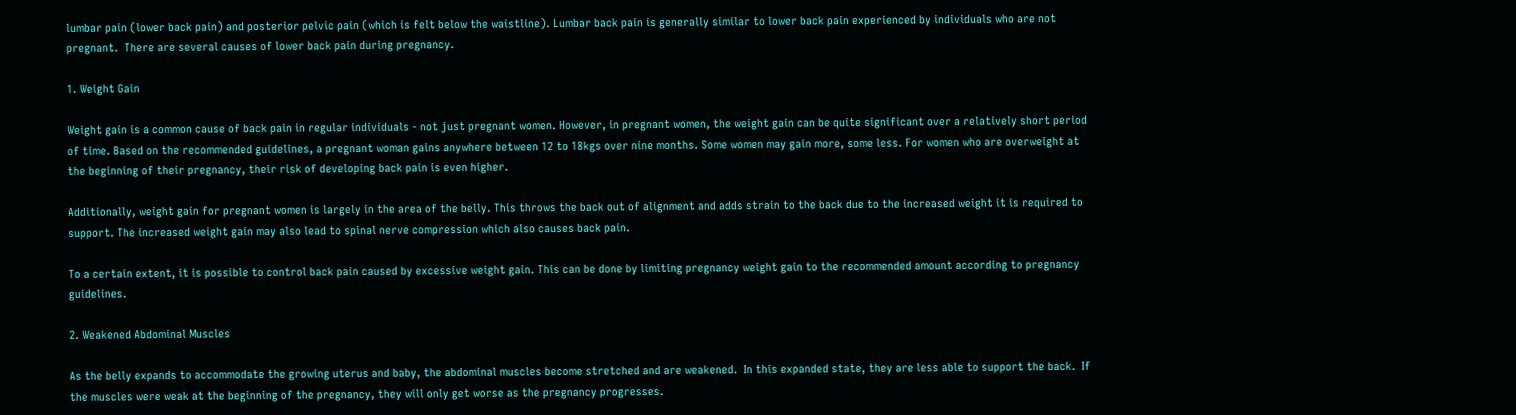lumbar pain (lower back pain) and posterior pelvic pain (which is felt below the waistline). Lumbar back pain is generally similar to lower back pain experienced by individuals who are not pregnant.  There are several causes of lower back pain during pregnancy.

1. Weight Gain

Weight gain is a common cause of back pain in regular individuals - not just pregnant women. However, in pregnant women, the weight gain can be quite significant over a relatively short period of time. Based on the recommended guidelines, a pregnant woman gains anywhere between 12 to 18kgs over nine months. Some women may gain more, some less. For women who are overweight at the beginning of their pregnancy, their risk of developing back pain is even higher.

Additionally, weight gain for pregnant women is largely in the area of the belly. This throws the back out of alignment and adds strain to the back due to the increased weight it is required to support. The increased weight gain may also lead to spinal nerve compression which also causes back pain.

To a certain extent, it is possible to control back pain caused by excessive weight gain. This can be done by limiting pregnancy weight gain to the recommended amount according to pregnancy guidelines.

2. Weakened Abdominal Muscles

As the belly expands to accommodate the growing uterus and baby, the abdominal muscles become stretched and are weakened.  In this expanded state, they are less able to support the back.  If the muscles were weak at the beginning of the pregnancy, they will only get worse as the pregnancy progresses.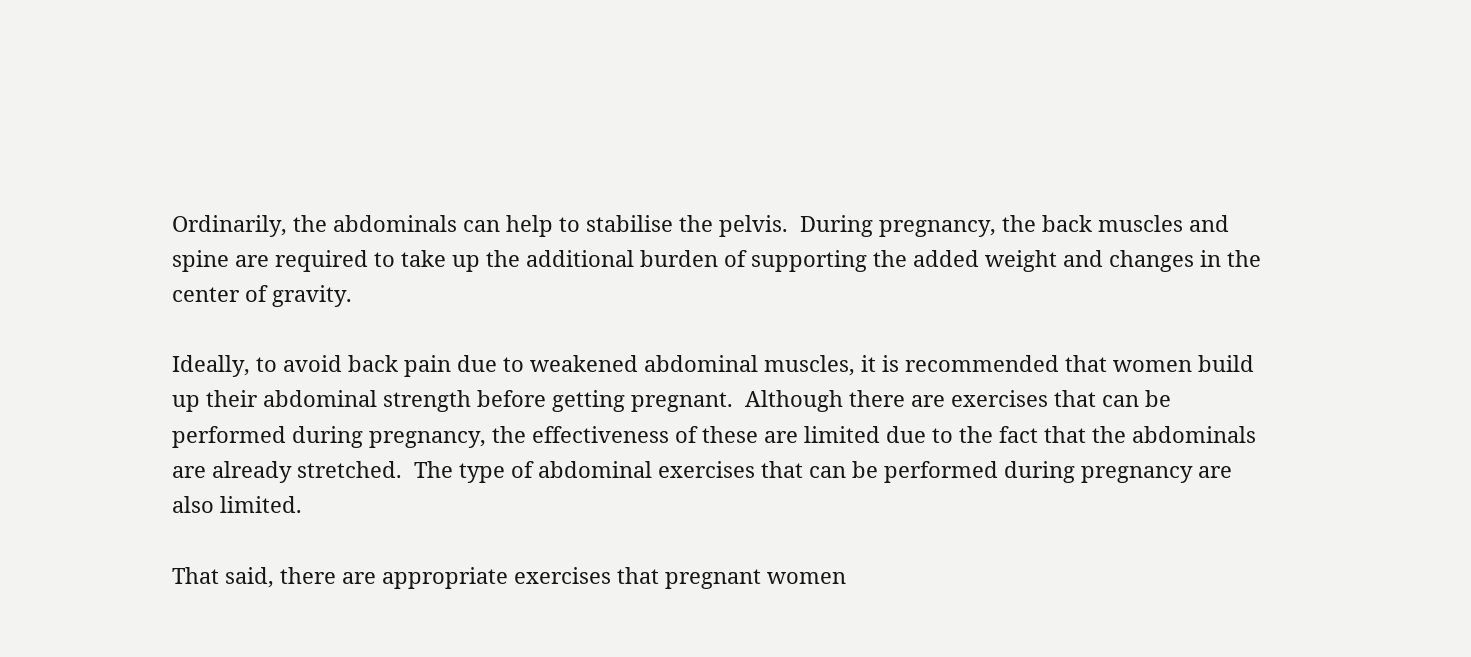Ordinarily, the abdominals can help to stabilise the pelvis.  During pregnancy, the back muscles and spine are required to take up the additional burden of supporting the added weight and changes in the center of gravity.

Ideally, to avoid back pain due to weakened abdominal muscles, it is recommended that women build up their abdominal strength before getting pregnant.  Although there are exercises that can be performed during pregnancy, the effectiveness of these are limited due to the fact that the abdominals are already stretched.  The type of abdominal exercises that can be performed during pregnancy are also limited.

That said, there are appropriate exercises that pregnant women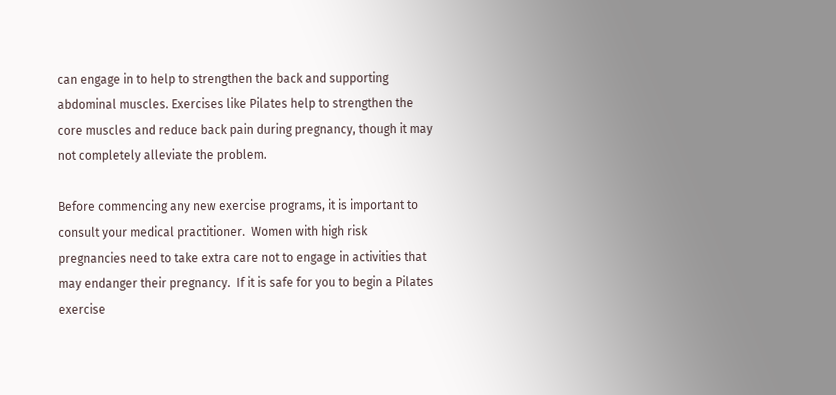can engage in to help to strengthen the back and supporting abdominal muscles. Exercises like Pilates help to strengthen the core muscles and reduce back pain during pregnancy, though it may not completely alleviate the problem.

Before commencing any new exercise programs, it is important to consult your medical practitioner.  Women with high risk pregnancies need to take extra care not to engage in activities that may endanger their pregnancy.  If it is safe for you to begin a Pilates exercise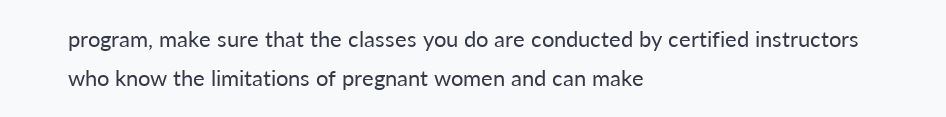program, make sure that the classes you do are conducted by certified instructors who know the limitations of pregnant women and can make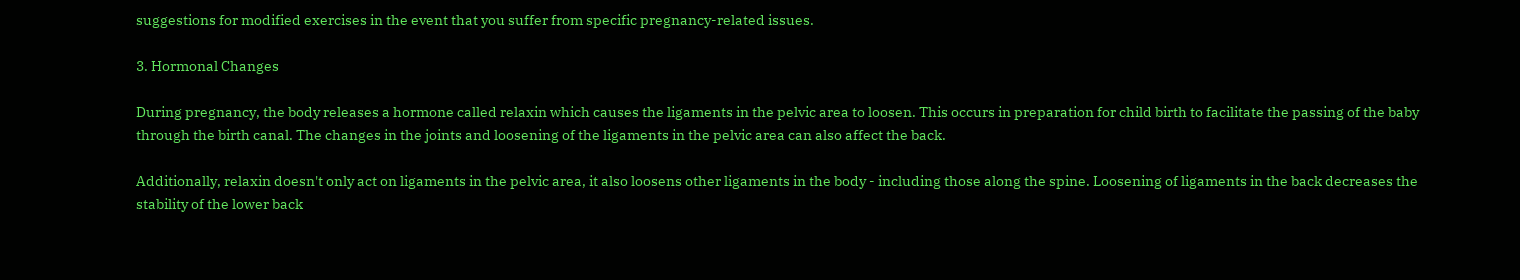suggestions for modified exercises in the event that you suffer from specific pregnancy-related issues.

3. Hormonal Changes

During pregnancy, the body releases a hormone called relaxin which causes the ligaments in the pelvic area to loosen. This occurs in preparation for child birth to facilitate the passing of the baby through the birth canal. The changes in the joints and loosening of the ligaments in the pelvic area can also affect the back.

Additionally, relaxin doesn't only act on ligaments in the pelvic area, it also loosens other ligaments in the body - including those along the spine. Loosening of ligaments in the back decreases the stability of the lower back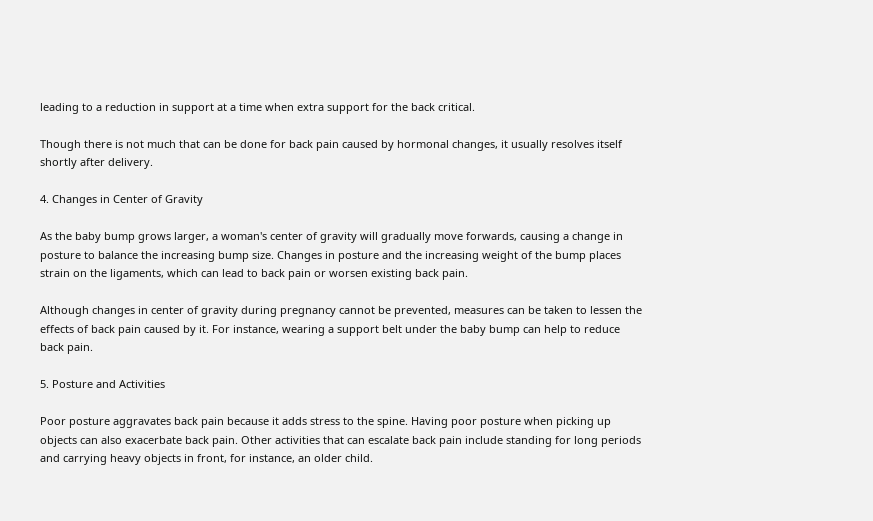leading to a reduction in support at a time when extra support for the back critical.

Though there is not much that can be done for back pain caused by hormonal changes, it usually resolves itself shortly after delivery.

4. Changes in Center of Gravity

As the baby bump grows larger, a woman's center of gravity will gradually move forwards, causing a change in posture to balance the increasing bump size. Changes in posture and the increasing weight of the bump places strain on the ligaments, which can lead to back pain or worsen existing back pain.

Although changes in center of gravity during pregnancy cannot be prevented, measures can be taken to lessen the effects of back pain caused by it. For instance, wearing a support belt under the baby bump can help to reduce back pain.

5. Posture and Activities

Poor posture aggravates back pain because it adds stress to the spine. Having poor posture when picking up objects can also exacerbate back pain. Other activities that can escalate back pain include standing for long periods and carrying heavy objects in front, for instance, an older child.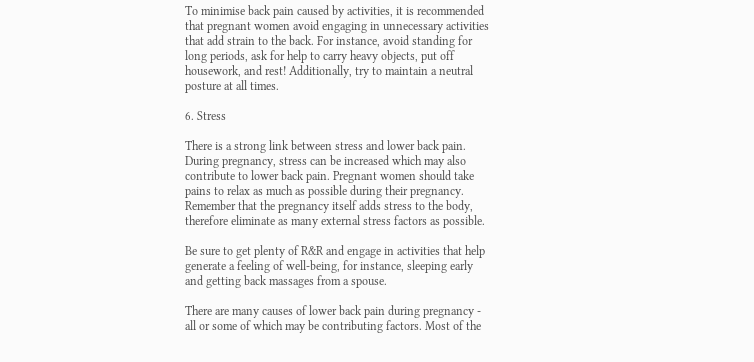To minimise back pain caused by activities, it is recommended that pregnant women avoid engaging in unnecessary activities that add strain to the back. For instance, avoid standing for long periods, ask for help to carry heavy objects, put off housework, and rest! Additionally, try to maintain a neutral posture at all times.

6. Stress

There is a strong link between stress and lower back pain. During pregnancy, stress can be increased which may also contribute to lower back pain. Pregnant women should take pains to relax as much as possible during their pregnancy. Remember that the pregnancy itself adds stress to the body, therefore eliminate as many external stress factors as possible.

Be sure to get plenty of R&R and engage in activities that help generate a feeling of well-being, for instance, sleeping early and getting back massages from a spouse.

There are many causes of lower back pain during pregnancy - all or some of which may be contributing factors. Most of the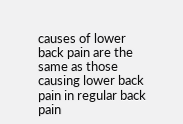causes of lower back pain are the same as those causing lower back pain in regular back pain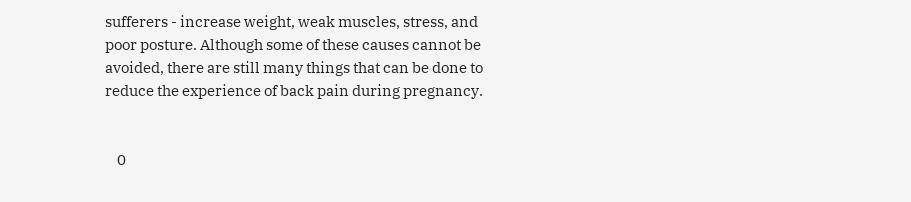sufferers - increase weight, weak muscles, stress, and poor posture. Although some of these causes cannot be avoided, there are still many things that can be done to reduce the experience of back pain during pregnancy.


    0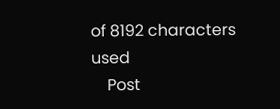of 8192 characters used
    Post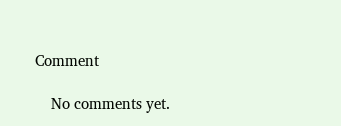Comment

    No comments yet.